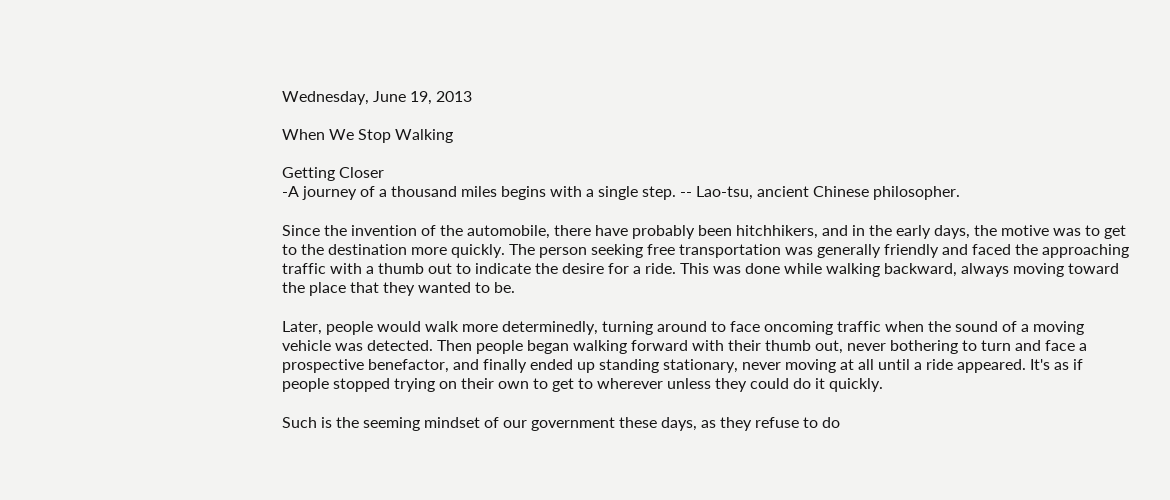Wednesday, June 19, 2013

When We Stop Walking

Getting Closer
-A journey of a thousand miles begins with a single step. -- Lao-tsu, ancient Chinese philosopher.

Since the invention of the automobile, there have probably been hitchhikers, and in the early days, the motive was to get to the destination more quickly. The person seeking free transportation was generally friendly and faced the approaching traffic with a thumb out to indicate the desire for a ride. This was done while walking backward, always moving toward the place that they wanted to be.

Later, people would walk more determinedly, turning around to face oncoming traffic when the sound of a moving vehicle was detected. Then people began walking forward with their thumb out, never bothering to turn and face a prospective benefactor, and finally ended up standing stationary, never moving at all until a ride appeared. It's as if people stopped trying on their own to get to wherever unless they could do it quickly.

Such is the seeming mindset of our government these days, as they refuse to do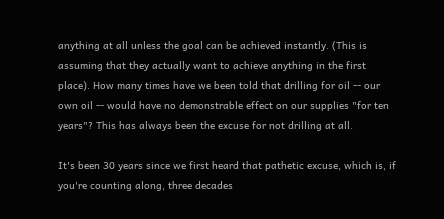anything at all unless the goal can be achieved instantly. (This is assuming that they actually want to achieve anything in the first place). How many times have we been told that drilling for oil -- our own oil -- would have no demonstrable effect on our supplies "for ten years"? This has always been the excuse for not drilling at all.

It's been 30 years since we first heard that pathetic excuse, which is, if you're counting along, three decades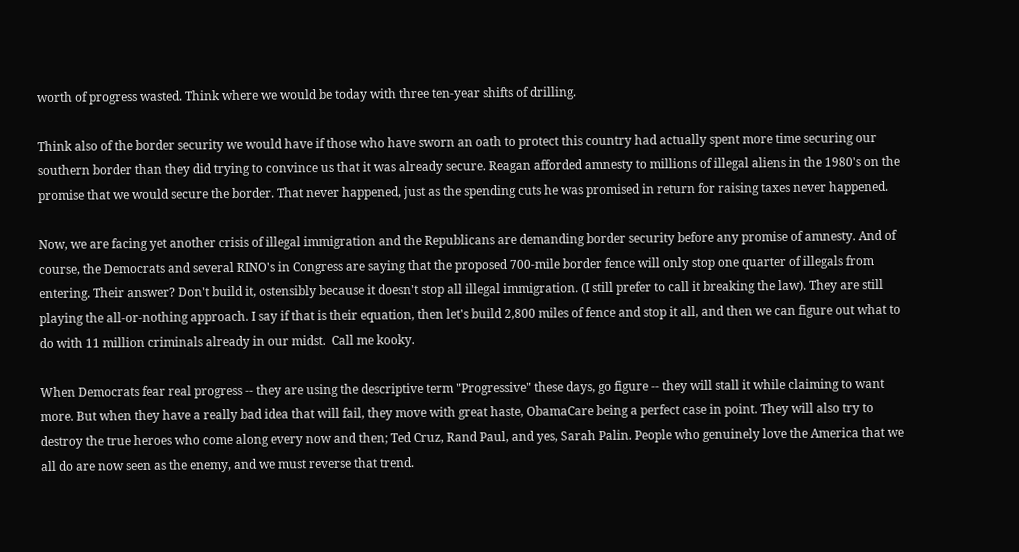worth of progress wasted. Think where we would be today with three ten-year shifts of drilling.

Think also of the border security we would have if those who have sworn an oath to protect this country had actually spent more time securing our southern border than they did trying to convince us that it was already secure. Reagan afforded amnesty to millions of illegal aliens in the 1980's on the promise that we would secure the border. That never happened, just as the spending cuts he was promised in return for raising taxes never happened.

Now, we are facing yet another crisis of illegal immigration and the Republicans are demanding border security before any promise of amnesty. And of course, the Democrats and several RINO's in Congress are saying that the proposed 700-mile border fence will only stop one quarter of illegals from entering. Their answer? Don't build it, ostensibly because it doesn't stop all illegal immigration. (I still prefer to call it breaking the law). They are still playing the all-or-nothing approach. I say if that is their equation, then let's build 2,800 miles of fence and stop it all, and then we can figure out what to do with 11 million criminals already in our midst.  Call me kooky.

When Democrats fear real progress -- they are using the descriptive term "Progressive" these days, go figure -- they will stall it while claiming to want more. But when they have a really bad idea that will fail, they move with great haste, ObamaCare being a perfect case in point. They will also try to destroy the true heroes who come along every now and then; Ted Cruz, Rand Paul, and yes, Sarah Palin. People who genuinely love the America that we all do are now seen as the enemy, and we must reverse that trend.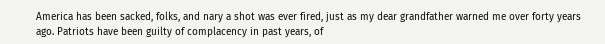America has been sacked, folks, and nary a shot was ever fired, just as my dear grandfather warned me over forty years ago. Patriots have been guilty of complacency in past years, of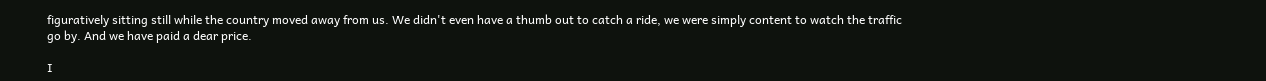figuratively sitting still while the country moved away from us. We didn't even have a thumb out to catch a ride, we were simply content to watch the traffic go by. And we have paid a dear price.

I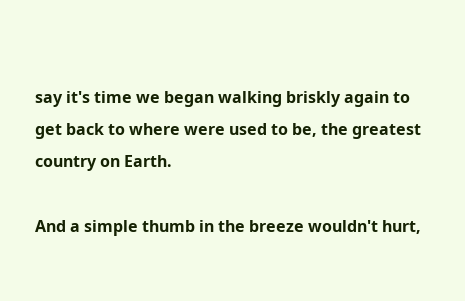say it's time we began walking briskly again to get back to where were used to be, the greatest country on Earth.

And a simple thumb in the breeze wouldn't hurt,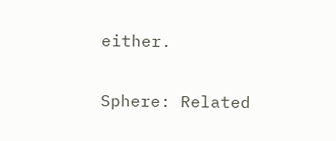either.

Sphere: Related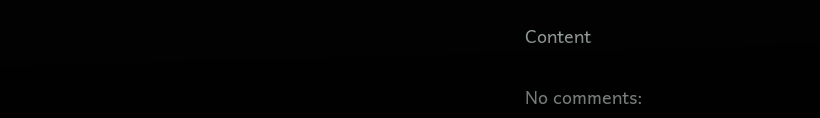Content

No comments: